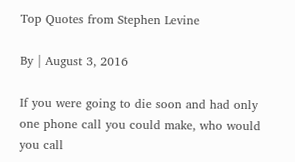Top Quotes from Stephen Levine

By | August 3, 2016

If you were going to die soon and had only one phone call you could make, who would you call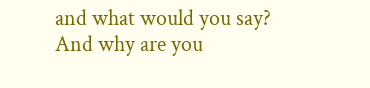and what would you say? And why are you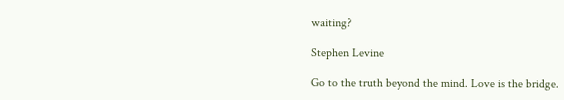waiting?

Stephen Levine

Go to the truth beyond the mind. Love is the bridge.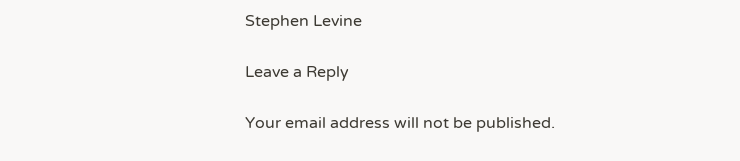Stephen Levine

Leave a Reply

Your email address will not be published.